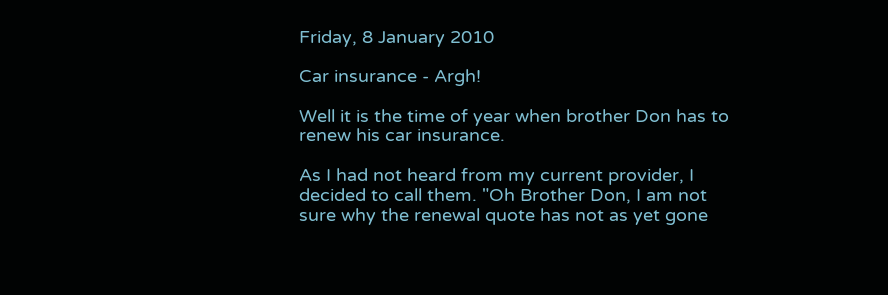Friday, 8 January 2010

Car insurance - Argh!

Well it is the time of year when brother Don has to renew his car insurance.

As I had not heard from my current provider, I decided to call them. "Oh Brother Don, I am not sure why the renewal quote has not as yet gone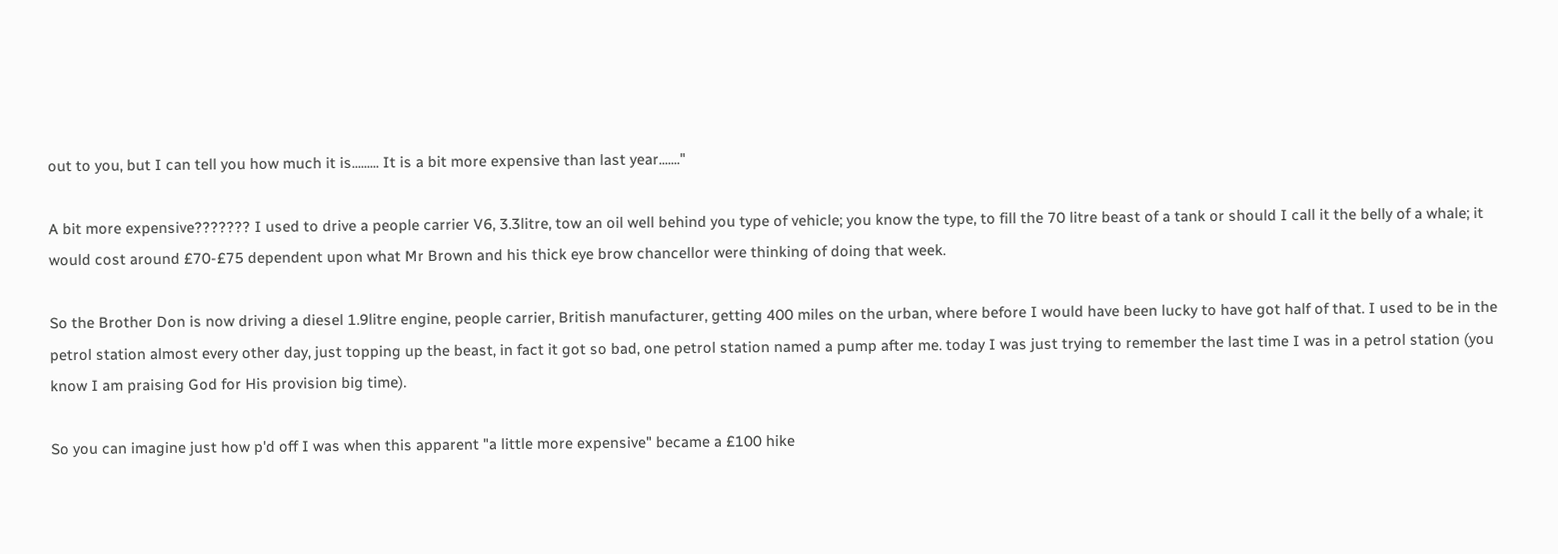out to you, but I can tell you how much it is......... It is a bit more expensive than last year......."

A bit more expensive??????? I used to drive a people carrier V6, 3.3litre, tow an oil well behind you type of vehicle; you know the type, to fill the 70 litre beast of a tank or should I call it the belly of a whale; it would cost around £70-£75 dependent upon what Mr Brown and his thick eye brow chancellor were thinking of doing that week.

So the Brother Don is now driving a diesel 1.9litre engine, people carrier, British manufacturer, getting 400 miles on the urban, where before I would have been lucky to have got half of that. I used to be in the petrol station almost every other day, just topping up the beast, in fact it got so bad, one petrol station named a pump after me. today I was just trying to remember the last time I was in a petrol station (you know I am praising God for His provision big time).

So you can imagine just how p'd off I was when this apparent "a little more expensive" became a £100 hike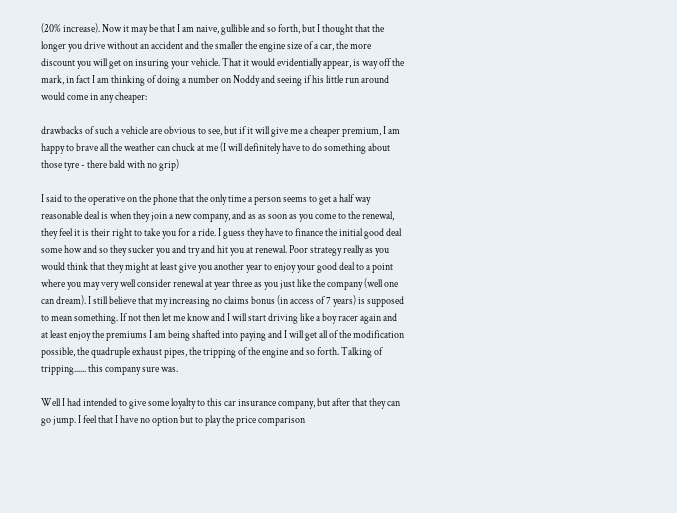(20% increase). Now it may be that I am naive, gullible and so forth, but I thought that the longer you drive without an accident and the smaller the engine size of a car, the more discount you will get on insuring your vehicle. That it would evidentially appear, is way off the mark, in fact I am thinking of doing a number on Noddy and seeing if his little run around would come in any cheaper:

drawbacks of such a vehicle are obvious to see, but if it will give me a cheaper premium, I am happy to brave all the weather can chuck at me (I will definitely have to do something about those tyre - there bald with no grip)

I said to the operative on the phone that the only time a person seems to get a half way reasonable deal is when they join a new company, and as as soon as you come to the renewal, they feel it is their right to take you for a ride. I guess they have to finance the initial good deal some how and so they sucker you and try and hit you at renewal. Poor strategy really as you would think that they might at least give you another year to enjoy your good deal to a point where you may very well consider renewal at year three as you just like the company (well one can dream). I still believe that my increasing no claims bonus (in access of 7 years) is supposed to mean something. If not then let me know and I will start driving like a boy racer again and at least enjoy the premiums I am being shafted into paying and I will get all of the modification possible, the quadruple exhaust pipes, the tripping of the engine and so forth. Talking of tripping...... this company sure was.

Well I had intended to give some loyalty to this car insurance company, but after that they can go jump. I feel that I have no option but to play the price comparison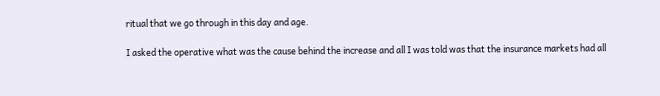ritual that we go through in this day and age.

I asked the operative what was the cause behind the increase and all I was told was that the insurance markets had all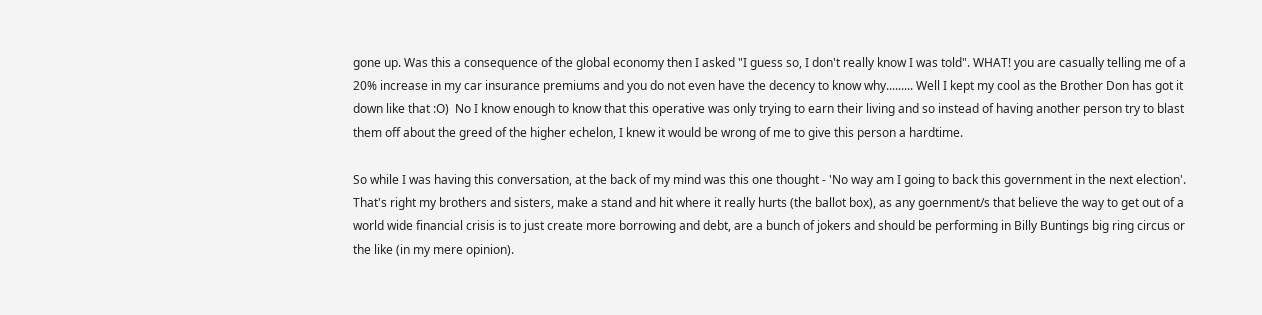gone up. Was this a consequence of the global economy then I asked "I guess so, I don't really know I was told". WHAT! you are casually telling me of a 20% increase in my car insurance premiums and you do not even have the decency to know why......... Well I kept my cool as the Brother Don has got it down like that :O)  No I know enough to know that this operative was only trying to earn their living and so instead of having another person try to blast them off about the greed of the higher echelon, I knew it would be wrong of me to give this person a hardtime.

So while I was having this conversation, at the back of my mind was this one thought - 'No way am I going to back this government in the next election'. That's right my brothers and sisters, make a stand and hit where it really hurts (the ballot box), as any goernment/s that believe the way to get out of a world wide financial crisis is to just create more borrowing and debt, are a bunch of jokers and should be performing in Billy Buntings big ring circus or the like (in my mere opinion).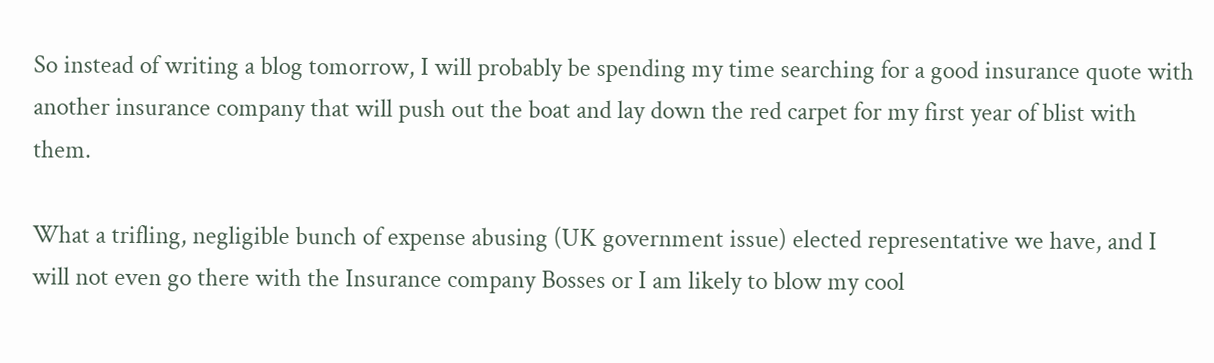So instead of writing a blog tomorrow, I will probably be spending my time searching for a good insurance quote with another insurance company that will push out the boat and lay down the red carpet for my first year of blist with them.

What a trifling, negligible bunch of expense abusing (UK government issue) elected representative we have, and I will not even go there with the Insurance company Bosses or I am likely to blow my cool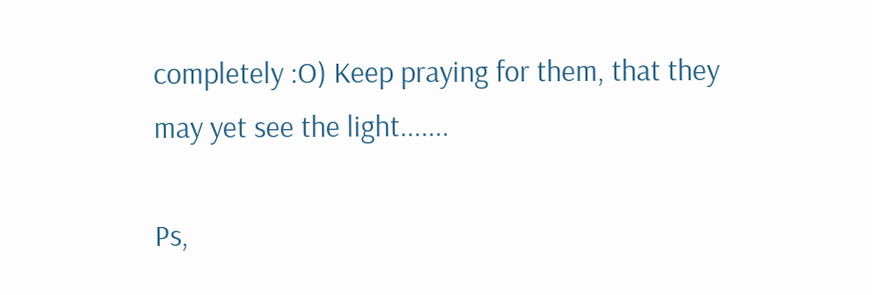completely :O) Keep praying for them, that they may yet see the light.......

Ps,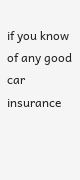if you know of any good car insurance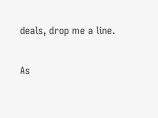deals, drop me a line.

As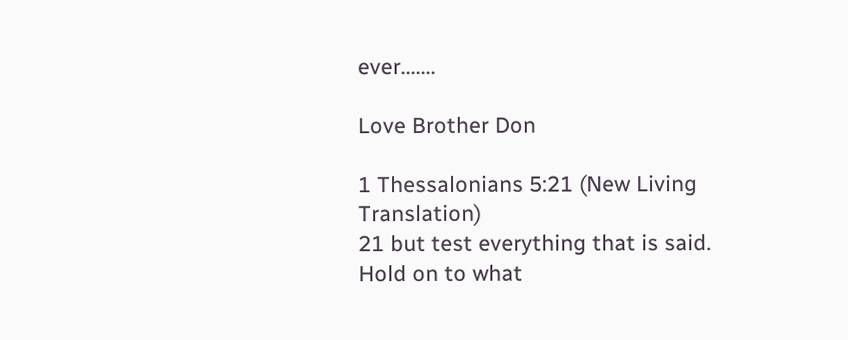ever.......

Love Brother Don

1 Thessalonians 5:21 (New Living Translation)
21 but test everything that is said. Hold on to what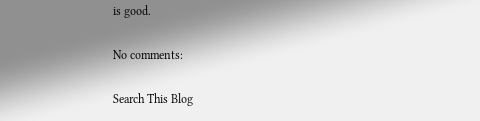is good.

No comments:

Search This Blog